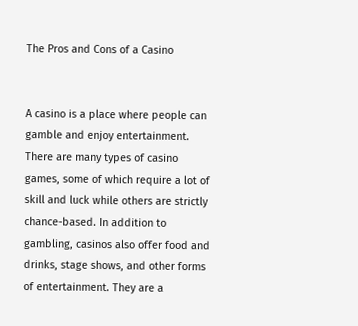The Pros and Cons of a Casino


A casino is a place where people can gamble and enjoy entertainment. There are many types of casino games, some of which require a lot of skill and luck while others are strictly chance-based. In addition to gambling, casinos also offer food and drinks, stage shows, and other forms of entertainment. They are a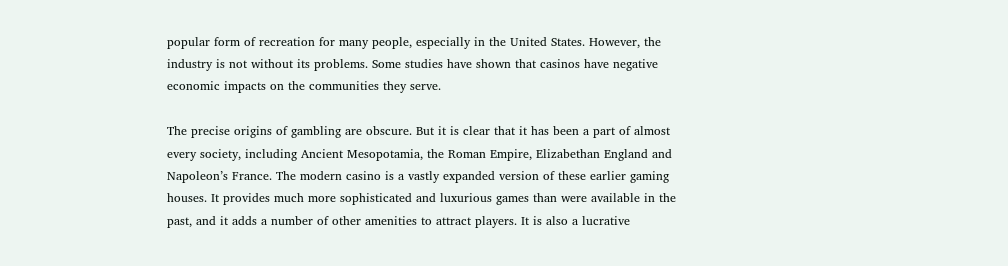popular form of recreation for many people, especially in the United States. However, the industry is not without its problems. Some studies have shown that casinos have negative economic impacts on the communities they serve.

The precise origins of gambling are obscure. But it is clear that it has been a part of almost every society, including Ancient Mesopotamia, the Roman Empire, Elizabethan England and Napoleon’s France. The modern casino is a vastly expanded version of these earlier gaming houses. It provides much more sophisticated and luxurious games than were available in the past, and it adds a number of other amenities to attract players. It is also a lucrative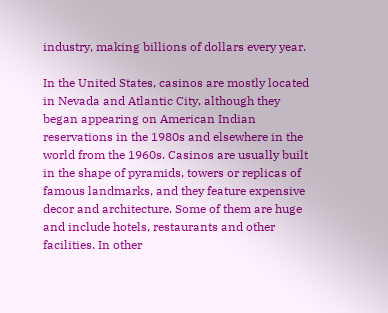industry, making billions of dollars every year.

In the United States, casinos are mostly located in Nevada and Atlantic City, although they began appearing on American Indian reservations in the 1980s and elsewhere in the world from the 1960s. Casinos are usually built in the shape of pyramids, towers or replicas of famous landmarks, and they feature expensive decor and architecture. Some of them are huge and include hotels, restaurants and other facilities. In other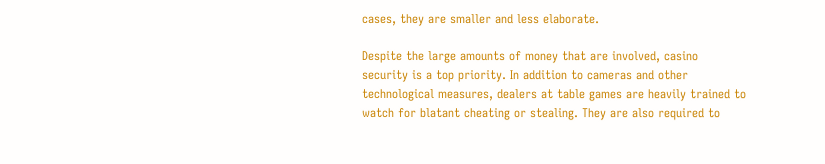cases, they are smaller and less elaborate.

Despite the large amounts of money that are involved, casino security is a top priority. In addition to cameras and other technological measures, dealers at table games are heavily trained to watch for blatant cheating or stealing. They are also required to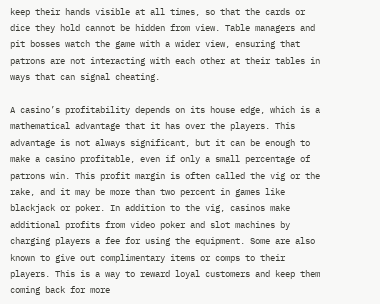keep their hands visible at all times, so that the cards or dice they hold cannot be hidden from view. Table managers and pit bosses watch the game with a wider view, ensuring that patrons are not interacting with each other at their tables in ways that can signal cheating.

A casino’s profitability depends on its house edge, which is a mathematical advantage that it has over the players. This advantage is not always significant, but it can be enough to make a casino profitable, even if only a small percentage of patrons win. This profit margin is often called the vig or the rake, and it may be more than two percent in games like blackjack or poker. In addition to the vig, casinos make additional profits from video poker and slot machines by charging players a fee for using the equipment. Some are also known to give out complimentary items or comps to their players. This is a way to reward loyal customers and keep them coming back for more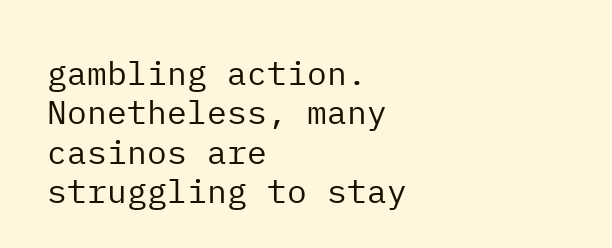gambling action. Nonetheless, many casinos are struggling to stay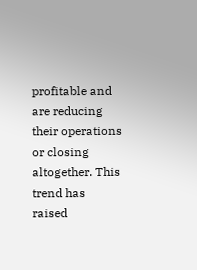profitable and are reducing their operations or closing altogether. This trend has raised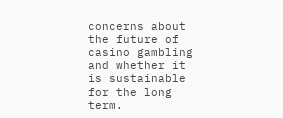concerns about the future of casino gambling and whether it is sustainable for the long term.